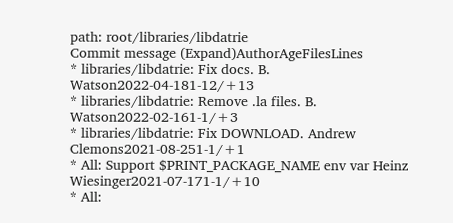path: root/libraries/libdatrie
Commit message (Expand)AuthorAgeFilesLines
* libraries/libdatrie: Fix docs. B. Watson2022-04-181-12/+13
* libraries/libdatrie: Remove .la files. B. Watson2022-02-161-1/+3
* libraries/libdatrie: Fix DOWNLOAD. Andrew Clemons2021-08-251-1/+1
* All: Support $PRINT_PACKAGE_NAME env var Heinz Wiesinger2021-07-171-1/+10
* All: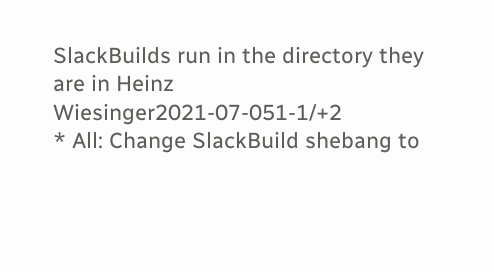SlackBuilds run in the directory they are in Heinz Wiesinger2021-07-051-1/+2
* All: Change SlackBuild shebang to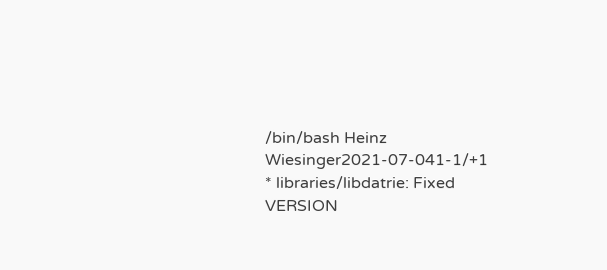/bin/bash Heinz Wiesinger2021-07-041-1/+1
* libraries/libdatrie: Fixed VERSION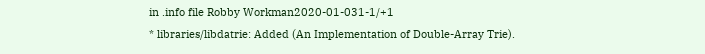in .info file Robby Workman2020-01-031-1/+1
* libraries/libdatrie: Added (An Implementation of Double-Array Trie).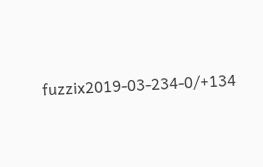fuzzix2019-03-234-0/+134